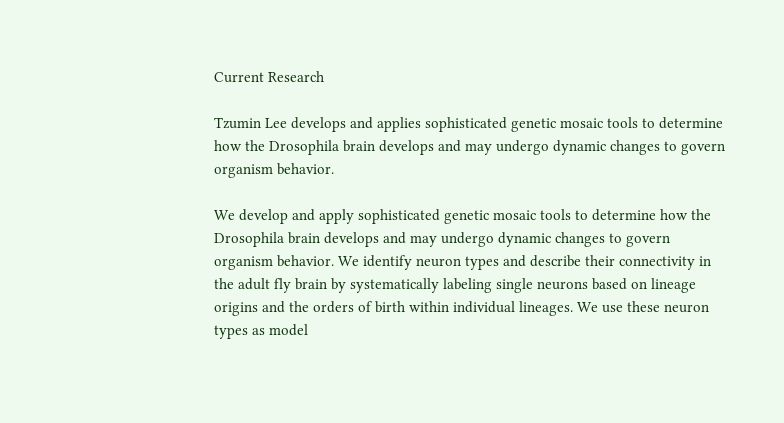Current Research

Tzumin Lee develops and applies sophisticated genetic mosaic tools to determine how the Drosophila brain develops and may undergo dynamic changes to govern organism behavior.

We develop and apply sophisticated genetic mosaic tools to determine how the Drosophila brain develops and may undergo dynamic changes to govern organism behavior. We identify neuron types and describe their connectivity in the adult fly brain by systematically labeling single neurons based on lineage origins and the orders of birth within individual lineages. We use these neuron types as model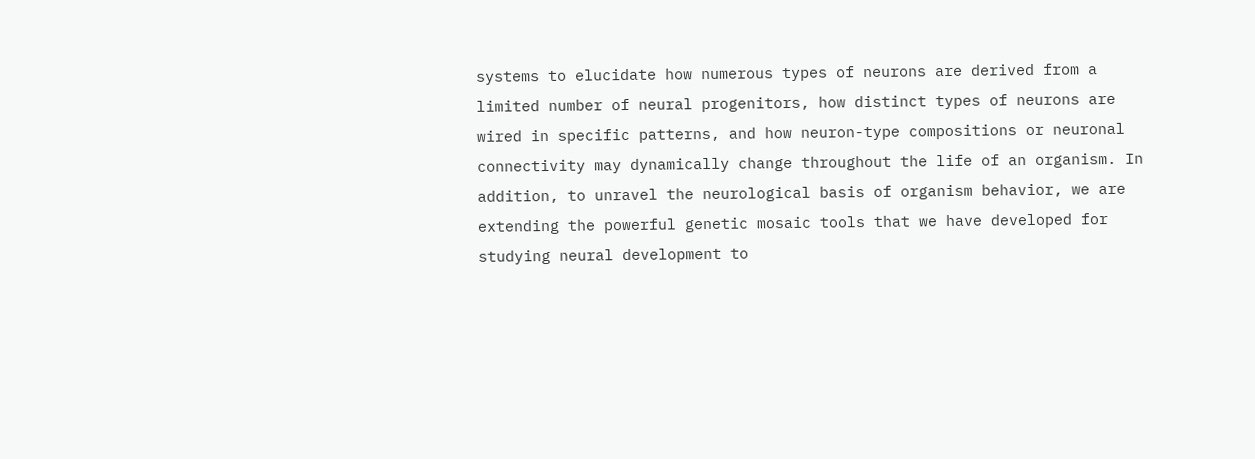systems to elucidate how numerous types of neurons are derived from a limited number of neural progenitors, how distinct types of neurons are wired in specific patterns, and how neuron-type compositions or neuronal connectivity may dynamically change throughout the life of an organism. In addition, to unravel the neurological basis of organism behavior, we are extending the powerful genetic mosaic tools that we have developed for studying neural development to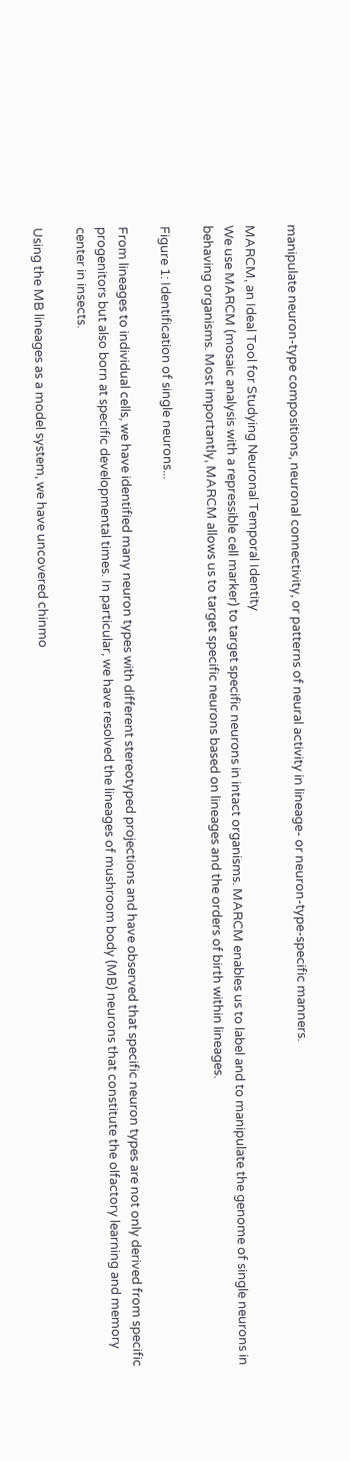manipulate neuron-type compositions, neuronal connectivity, or patterns of neural activity in lineage- or neuron-type-specific manners.

MARCM, an Ideal Tool for Studying Neuronal Temporal Identity
We use MARCM (mosaic analysis with a repressible cell marker) to target specific neurons in intact organisms. MARCM enables us to label and to manipulate the genome of single neurons in behaving organisms. Most importantly, MARCM allows us to target specific neurons based on lineages and the orders of birth within lineages.

Figure 1: Identification of single neurons...

From lineages to individual cells, we have identified many neuron types with different stereotyped projections and have observed that specific neuron types are not only derived from specific progenitors but also born at specific developmental times. In particular, we have resolved the lineages of mushroom body (MB) neurons that constitute the olfactory learning and memory center in insects.

Using the MB lineages as a model system, we have uncovered chinmo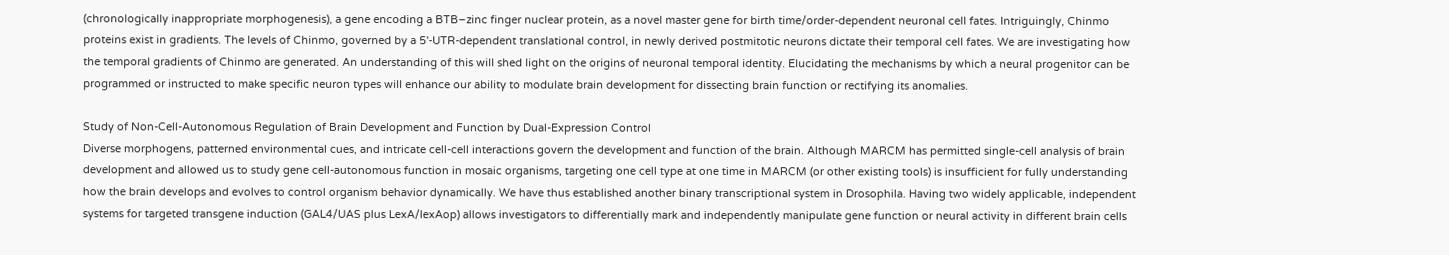(chronologically inappropriate morphogenesis), a gene encoding a BTB–zinc finger nuclear protein, as a novel master gene for birth time/order-dependent neuronal cell fates. Intriguingly, Chinmo proteins exist in gradients. The levels of Chinmo, governed by a 5'-UTR-dependent translational control, in newly derived postmitotic neurons dictate their temporal cell fates. We are investigating how the temporal gradients of Chinmo are generated. An understanding of this will shed light on the origins of neuronal temporal identity. Elucidating the mechanisms by which a neural progenitor can be programmed or instructed to make specific neuron types will enhance our ability to modulate brain development for dissecting brain function or rectifying its anomalies.

Study of Non-Cell-Autonomous Regulation of Brain Development and Function by Dual-Expression Control
Diverse morphogens, patterned environmental cues, and intricate cell-cell interactions govern the development and function of the brain. Although MARCM has permitted single-cell analysis of brain development and allowed us to study gene cell-autonomous function in mosaic organisms, targeting one cell type at one time in MARCM (or other existing tools) is insufficient for fully understanding how the brain develops and evolves to control organism behavior dynamically. We have thus established another binary transcriptional system in Drosophila. Having two widely applicable, independent systems for targeted transgene induction (GAL4/UAS plus LexA/lexAop) allows investigators to differentially mark and independently manipulate gene function or neural activity in different brain cells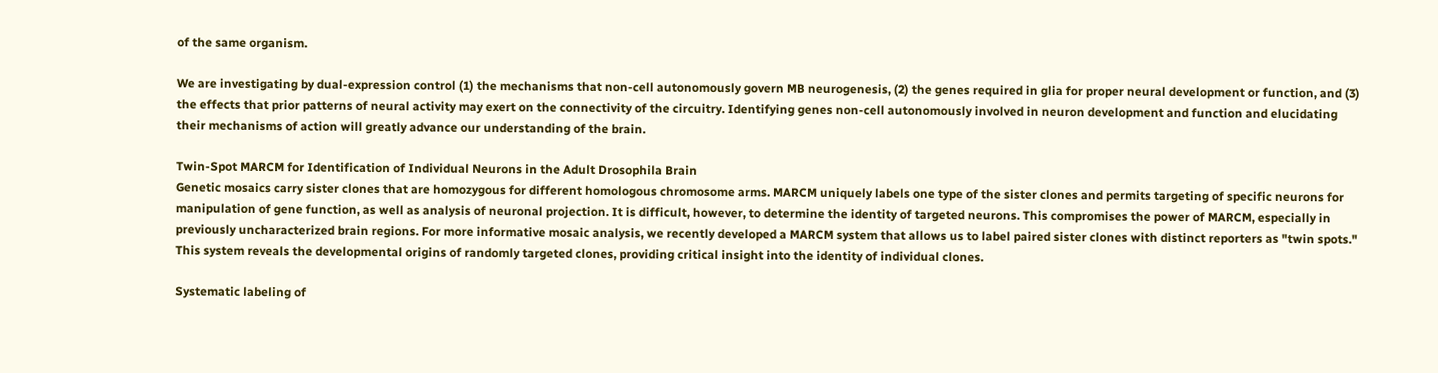of the same organism.

We are investigating by dual-expression control (1) the mechanisms that non-cell autonomously govern MB neurogenesis, (2) the genes required in glia for proper neural development or function, and (3) the effects that prior patterns of neural activity may exert on the connectivity of the circuitry. Identifying genes non-cell autonomously involved in neuron development and function and elucidating their mechanisms of action will greatly advance our understanding of the brain.

Twin-Spot MARCM for Identification of Individual Neurons in the Adult Drosophila Brain
Genetic mosaics carry sister clones that are homozygous for different homologous chromosome arms. MARCM uniquely labels one type of the sister clones and permits targeting of specific neurons for manipulation of gene function, as well as analysis of neuronal projection. It is difficult, however, to determine the identity of targeted neurons. This compromises the power of MARCM, especially in previously uncharacterized brain regions. For more informative mosaic analysis, we recently developed a MARCM system that allows us to label paired sister clones with distinct reporters as "twin spots." This system reveals the developmental origins of randomly targeted clones, providing critical insight into the identity of individual clones.

Systematic labeling of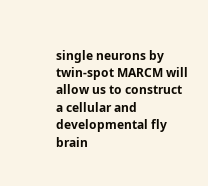single neurons by twin-spot MARCM will allow us to construct a cellular and developmental fly brain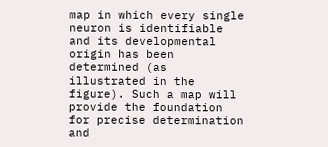map in which every single neuron is identifiable and its developmental origin has been determined (as illustrated in the figure). Such a map will provide the foundation for precise determination and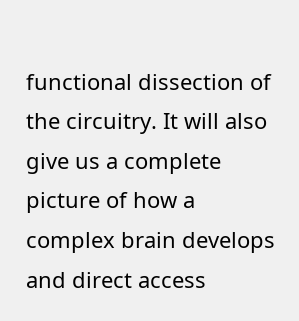functional dissection of the circuitry. It will also give us a complete picture of how a complex brain develops and direct access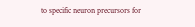to specific neuron precursors for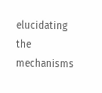elucidating the mechanisms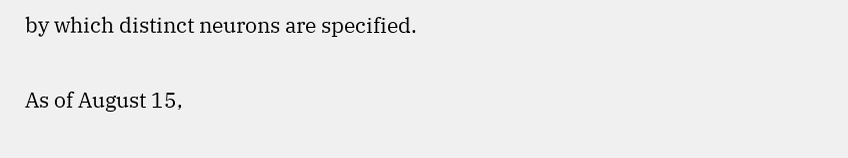by which distinct neurons are specified.

As of August 15,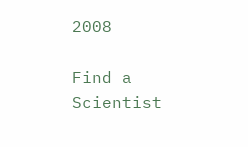2008

Find a Scientist